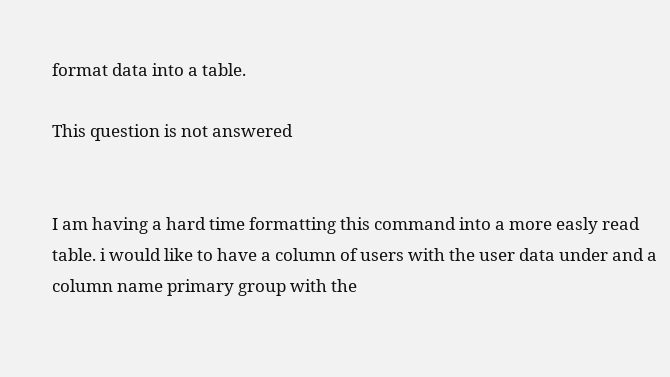format data into a table.

This question is not answered


I am having a hard time formatting this command into a more easly read table. i would like to have a column of users with the user data under and a column name primary group with the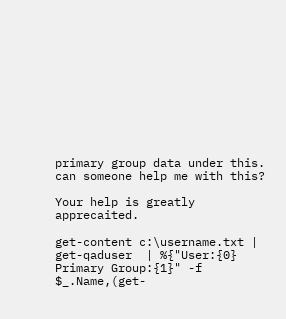primary group data under this. can someone help me with this?

Your help is greatly apprecaited.

get-content c:\username.txt | get-qaduser  | %{"User:{0} Primary Group:{1}" -f $_.Name,(get-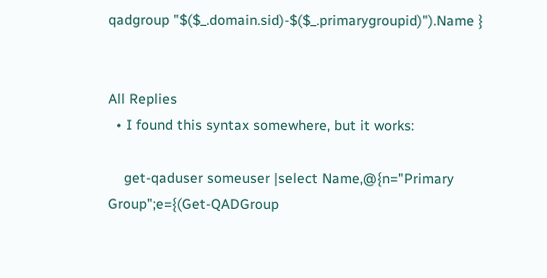qadgroup "$($_.domain.sid)-$($_.primarygroupid)").Name }


All Replies
  • I found this syntax somewhere, but it works:

    get-qaduser someuser |select Name,@{n="Primary Group";e={(Get-QADGroup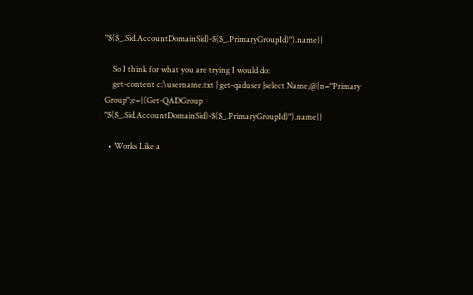"$($_.Sid.AccountDomainSid)-$($_.PrimaryGroupId)").name}}

    So I think for what you are trying I would do:
    get-content c:\username.txt | get-qaduser |select Name,@{n="Primary Group";e={(Get-QADGroup "$($_.Sid.AccountDomainSid)-$($_.PrimaryGroupId)").name}}

  • Works Like a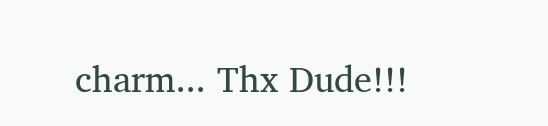charm... Thx Dude!!!